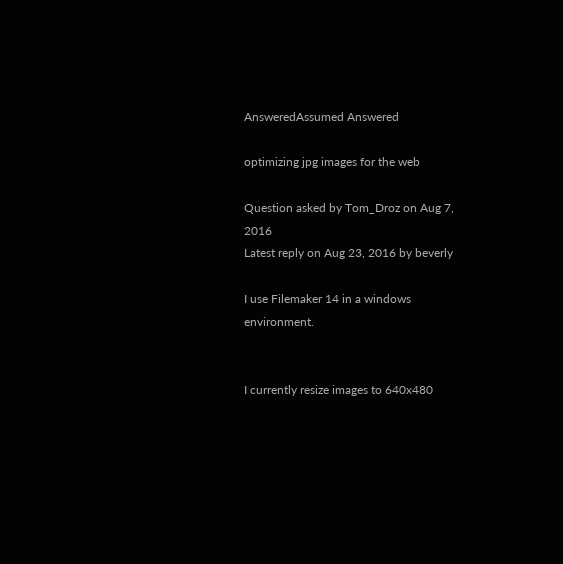AnsweredAssumed Answered

optimizing jpg images for the web

Question asked by Tom_Droz on Aug 7, 2016
Latest reply on Aug 23, 2016 by beverly

I use Filemaker 14 in a windows environment.


I currently resize images to 640x480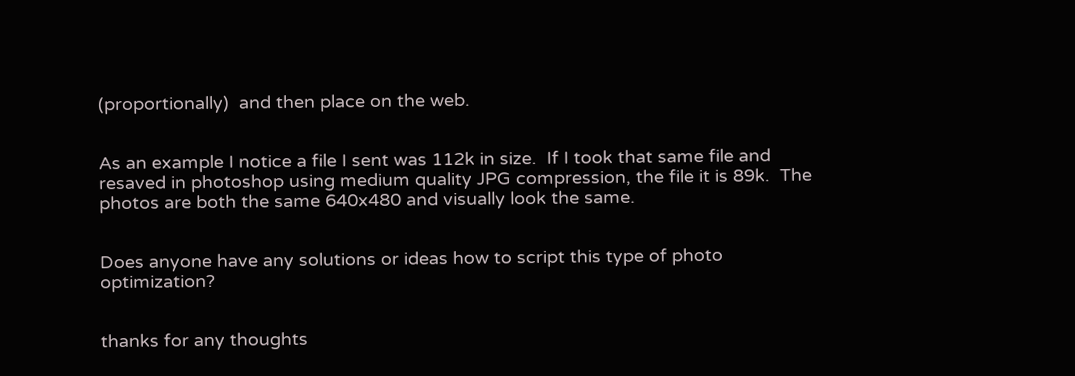(proportionally)  and then place on the web.


As an example I notice a file I sent was 112k in size.  If I took that same file and resaved in photoshop using medium quality JPG compression, the file it is 89k.  The photos are both the same 640x480 and visually look the same.


Does anyone have any solutions or ideas how to script this type of photo optimization?


thanks for any thoughts